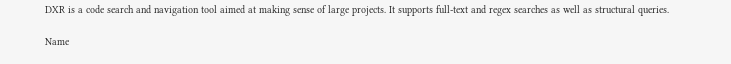DXR is a code search and navigation tool aimed at making sense of large projects. It supports full-text and regex searches as well as structural queries.

Name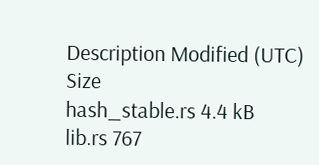Description Modified (UTC) Size
hash_stable.rs 4.4 kB
lib.rs 767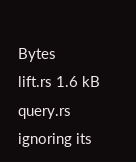Bytes
lift.rs 1.6 kB
query.rs ignoring its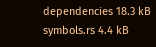dependencies 18.3 kB
symbols.rs 4.4 kB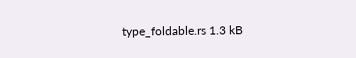type_foldable.rs 1.3 kB